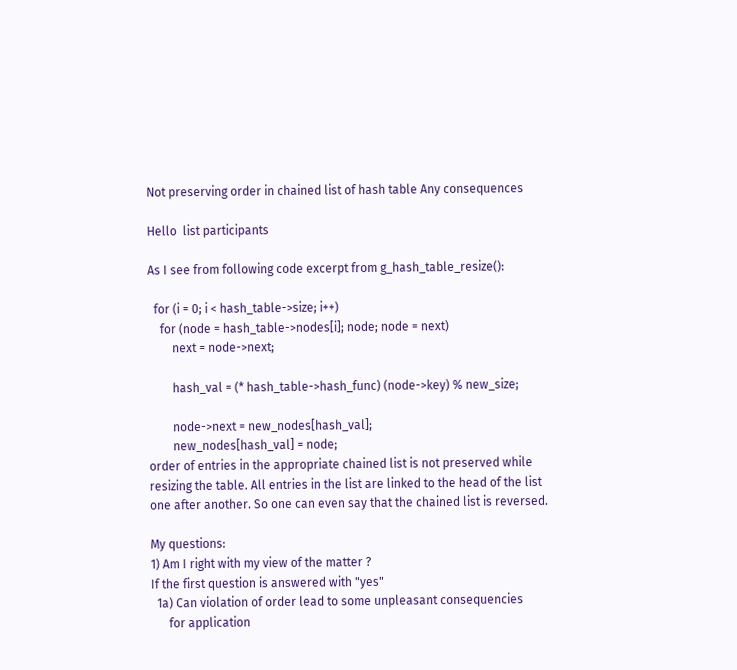Not preserving order in chained list of hash table Any consequences

Hello  list participants

As I see from following code excerpt from g_hash_table_resize():

  for (i = 0; i < hash_table->size; i++)
    for (node = hash_table->nodes[i]; node; node = next)
        next = node->next;

        hash_val = (* hash_table->hash_func) (node->key) % new_size;

        node->next = new_nodes[hash_val];
        new_nodes[hash_val] = node;
order of entries in the appropriate chained list is not preserved while
resizing the table. All entries in the list are linked to the head of the list
one after another. So one can even say that the chained list is reversed.

My questions:
1) Am I right with my view of the matter ?
If the first question is answered with "yes"
  1a) Can violation of order lead to some unpleasant consequencies
      for application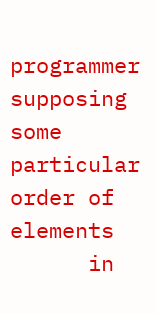programmer supposing some particular order of elements
      in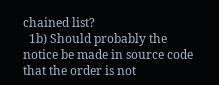chained list?
  1b) Should probably the notice be made in source code that the order is not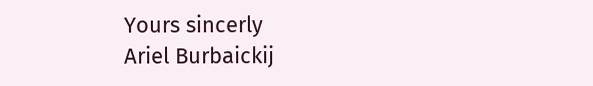Yours sincerly
Ariel Burbaickij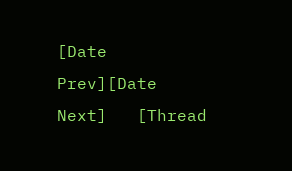[Date Prev][Date Next]   [Thread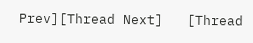Prev][Thread Next]   [Thread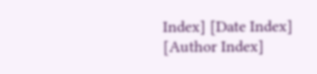Index] [Date Index] [Author Index]